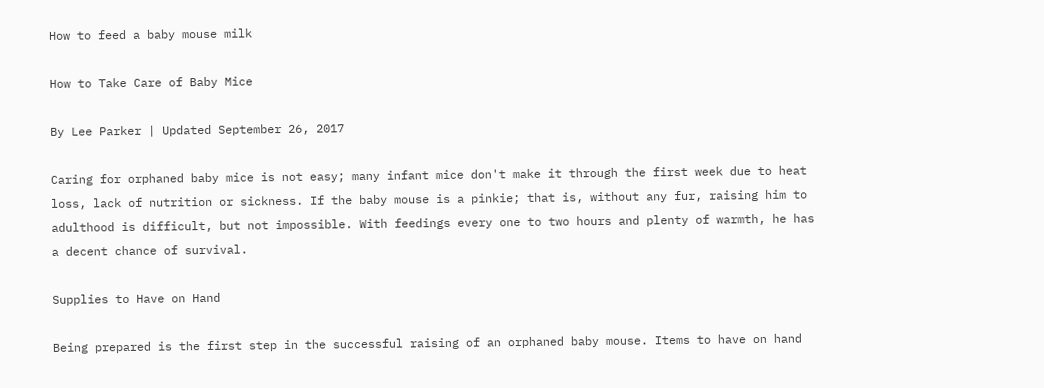How to feed a baby mouse milk

How to Take Care of Baby Mice

By Lee Parker | Updated September 26, 2017

Caring for orphaned baby mice is not easy; many infant mice don't make it through the first week due to heat loss, lack of nutrition or sickness. If the baby mouse is a pinkie; that is, without any fur, raising him to adulthood is difficult, but not impossible. With feedings every one to two hours and plenty of warmth, he has a decent chance of survival.

Supplies to Have on Hand

Being prepared is the first step in the successful raising of an orphaned baby mouse. Items to have on hand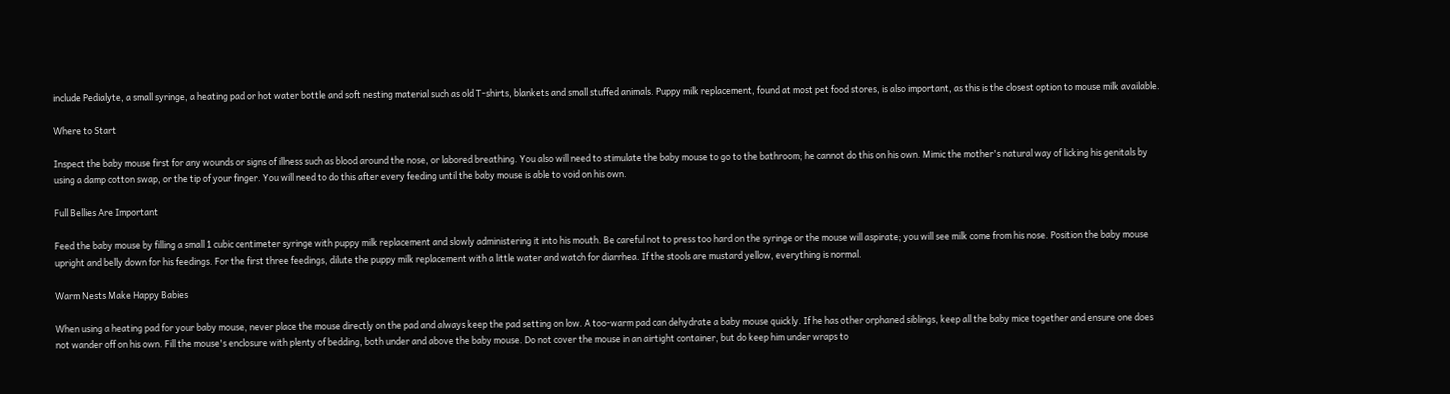include Pedialyte, a small syringe, a heating pad or hot water bottle and soft nesting material such as old T-shirts, blankets and small stuffed animals. Puppy milk replacement, found at most pet food stores, is also important, as this is the closest option to mouse milk available.

Where to Start

Inspect the baby mouse first for any wounds or signs of illness such as blood around the nose, or labored breathing. You also will need to stimulate the baby mouse to go to the bathroom; he cannot do this on his own. Mimic the mother's natural way of licking his genitals by using a damp cotton swap, or the tip of your finger. You will need to do this after every feeding until the baby mouse is able to void on his own.

Full Bellies Are Important

Feed the baby mouse by filling a small 1 cubic centimeter syringe with puppy milk replacement and slowly administering it into his mouth. Be careful not to press too hard on the syringe or the mouse will aspirate; you will see milk come from his nose. Position the baby mouse upright and belly down for his feedings. For the first three feedings, dilute the puppy milk replacement with a little water and watch for diarrhea. If the stools are mustard yellow, everything is normal.

Warm Nests Make Happy Babies

When using a heating pad for your baby mouse, never place the mouse directly on the pad and always keep the pad setting on low. A too-warm pad can dehydrate a baby mouse quickly. If he has other orphaned siblings, keep all the baby mice together and ensure one does not wander off on his own. Fill the mouse's enclosure with plenty of bedding, both under and above the baby mouse. Do not cover the mouse in an airtight container, but do keep him under wraps to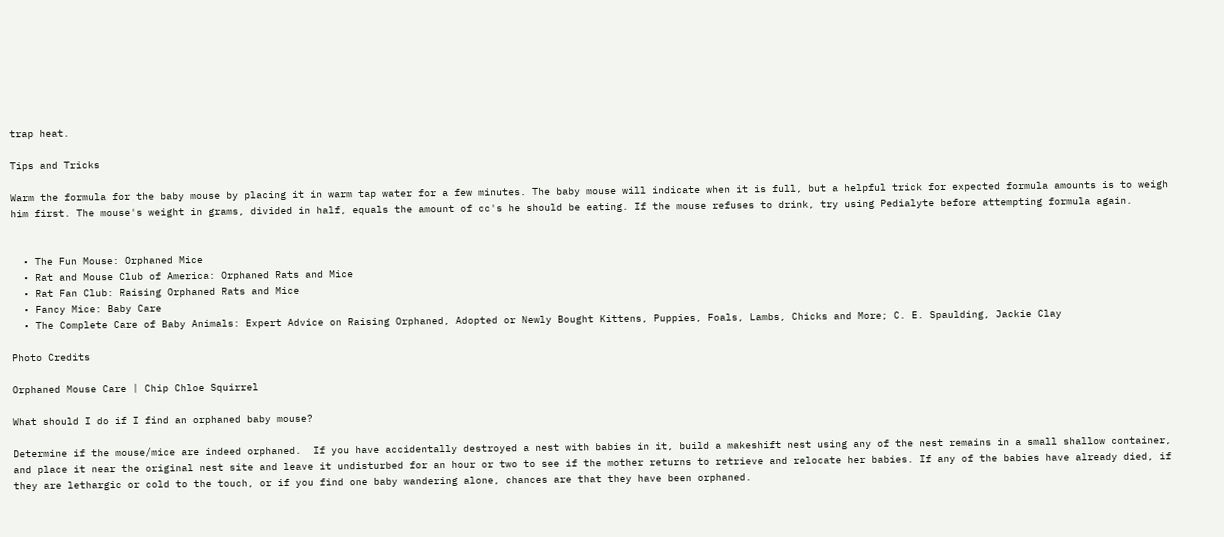trap heat.

Tips and Tricks

Warm the formula for the baby mouse by placing it in warm tap water for a few minutes. The baby mouse will indicate when it is full, but a helpful trick for expected formula amounts is to weigh him first. The mouse's weight in grams, divided in half, equals the amount of cc's he should be eating. If the mouse refuses to drink, try using Pedialyte before attempting formula again.


  • The Fun Mouse: Orphaned Mice
  • Rat and Mouse Club of America: Orphaned Rats and Mice
  • Rat Fan Club: Raising Orphaned Rats and Mice
  • Fancy Mice: Baby Care
  • The Complete Care of Baby Animals: Expert Advice on Raising Orphaned, Adopted or Newly Bought Kittens, Puppies, Foals, Lambs, Chicks and More; C. E. Spaulding, Jackie Clay

Photo Credits

Orphaned Mouse Care | Chip Chloe Squirrel

What should I do if I find an orphaned baby mouse?

Determine if the mouse/mice are indeed orphaned.  If you have accidentally destroyed a nest with babies in it, build a makeshift nest using any of the nest remains in a small shallow container, and place it near the original nest site and leave it undisturbed for an hour or two to see if the mother returns to retrieve and relocate her babies. If any of the babies have already died, if they are lethargic or cold to the touch, or if you find one baby wandering alone, chances are that they have been orphaned.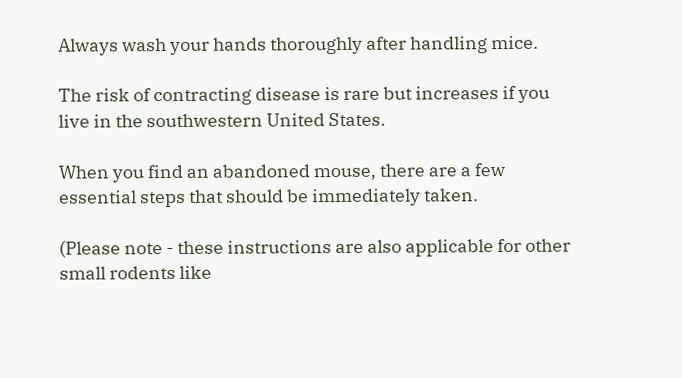Always wash your hands thoroughly after handling mice.

The risk of contracting disease is rare but increases if you live in the southwestern United States.

When you find an abandoned mouse, there are a few essential steps that should be immediately taken.

(Please note - these instructions are also applicable for other small rodents like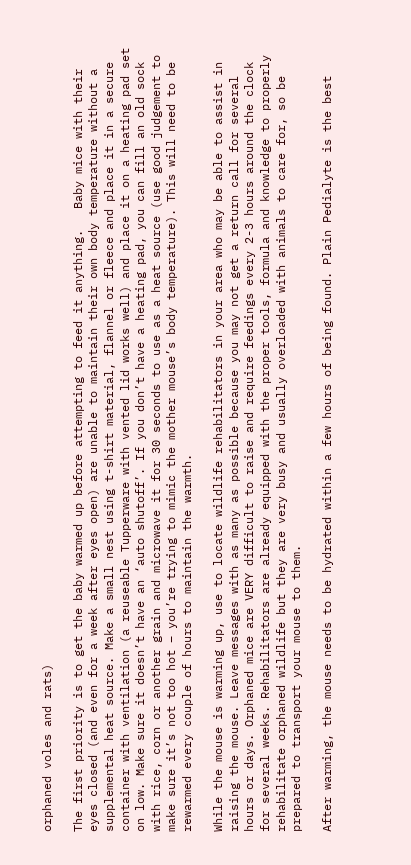orphaned voles and rats)

The first priority is to get the baby warmed up before attempting to feed it anything.   Baby mice with their eyes closed (and even for a week after eyes open) are unable to maintain their own body temperature without a supplemental heat source. Make a small nest using t-shirt material, flannel or fleece and place it in a secure container with ventilation (a reuseable Tupperware with vented lid works well) and place it on a heating pad set on low. Make sure it doesn’t have an ‘auto shutoff’. If you don’t have a heating pad, you can fill an old sock with rice, corn or another grain and microwave it for 30 seconds to use as a heat source (use good judgement to make sure it’s not too hot – you’re trying to mimic the mother mouse’s body temperature). This will need to be rewarmed every couple of hours to maintain the warmth.

While the mouse is warming up, use to locate wildlife rehabilitators in your area who may be able to assist in raising the mouse. Leave messages with as many as possible because you may not get a return call for several hours or days. Orphaned mice are VERY difficult to raise and require feedings every 2-3 hours around the clock for several weeks. Rehabilitators are already equipped with the proper tools, formula and knowledge to properly rehabilitate orphaned wildlife but they are very busy and usually overloaded with animals to care for, so be prepared to transport your mouse to them.

After warming, the mouse needs to be hydrated within a few hours of being found. Plain Pedialyte is the best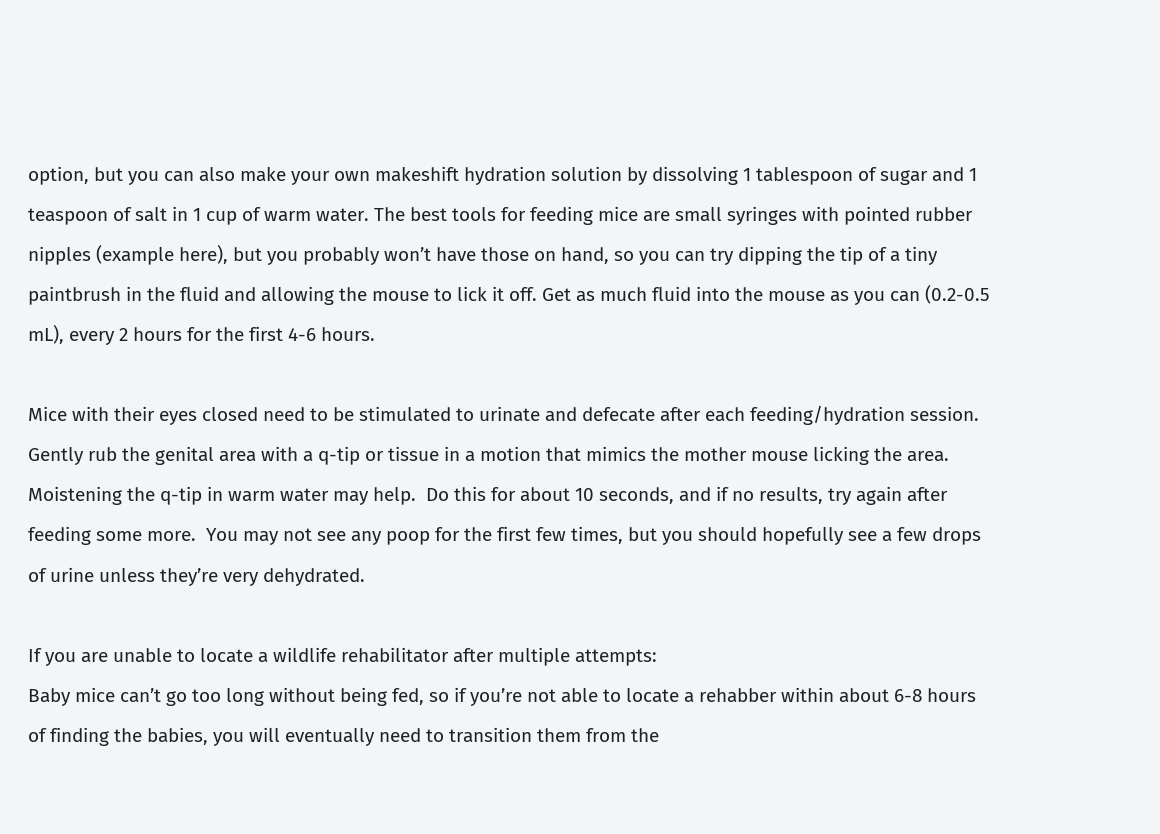option, but you can also make your own makeshift hydration solution by dissolving 1 tablespoon of sugar and 1 teaspoon of salt in 1 cup of warm water. The best tools for feeding mice are small syringes with pointed rubber nipples (example here), but you probably won’t have those on hand, so you can try dipping the tip of a tiny paintbrush in the fluid and allowing the mouse to lick it off. Get as much fluid into the mouse as you can (0.2-0.5 mL), every 2 hours for the first 4-6 hours.

Mice with their eyes closed need to be stimulated to urinate and defecate after each feeding/hydration session. Gently rub the genital area with a q-tip or tissue in a motion that mimics the mother mouse licking the area.  Moistening the q-tip in warm water may help.  Do this for about 10 seconds, and if no results, try again after feeding some more.  You may not see any poop for the first few times, but you should hopefully see a few drops of urine unless they’re very dehydrated.

If you are unable to locate a wildlife rehabilitator after multiple attempts:
Baby mice can’t go too long without being fed, so if you’re not able to locate a rehabber within about 6-8 hours of finding the babies, you will eventually need to transition them from the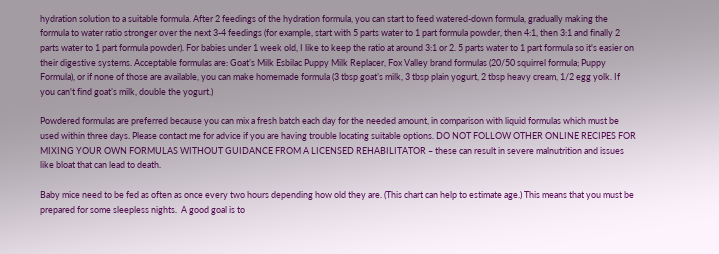hydration solution to a suitable formula. After 2 feedings of the hydration formula, you can start to feed watered-down formula, gradually making the formula to water ratio stronger over the next 3-4 feedings (for example, start with 5 parts water to 1 part formula powder, then 4:1, then 3:1 and finally 2 parts water to 1 part formula powder). For babies under 1 week old, I like to keep the ratio at around 3:1 or 2. 5 parts water to 1 part formula so it's easier on their digestive systems. Acceptable formulas are: Goat’s Milk Esbilac Puppy Milk Replacer, Fox Valley brand formulas (20/50 squirrel formula; Puppy Formula), or if none of those are available, you can make homemade formula (3 tbsp goat’s milk, 3 tbsp plain yogurt, 2 tbsp heavy cream, 1/2 egg yolk. If you can't find goat’s milk, double the yogurt.)

Powdered formulas are preferred because you can mix a fresh batch each day for the needed amount, in comparison with liquid formulas which must be used within three days. Please contact me for advice if you are having trouble locating suitable options. DO NOT FOLLOW OTHER ONLINE RECIPES FOR MIXING YOUR OWN FORMULAS WITHOUT GUIDANCE FROM A LICENSED REHABILITATOR – these can result in severe malnutrition and issues like bloat that can lead to death.

Baby mice need to be fed as often as once every two hours depending how old they are. (This chart can help to estimate age.) This means that you must be prepared for some sleepless nights.  A good goal is to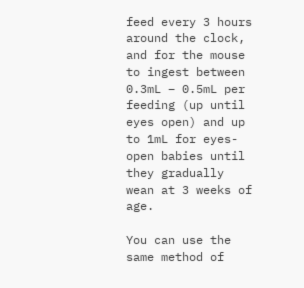feed every 3 hours around the clock, and for the mouse to ingest between 0.3mL – 0.5mL per feeding (up until eyes open) and up to 1mL for eyes-open babies until they gradually wean at 3 weeks of age.

You can use the same method of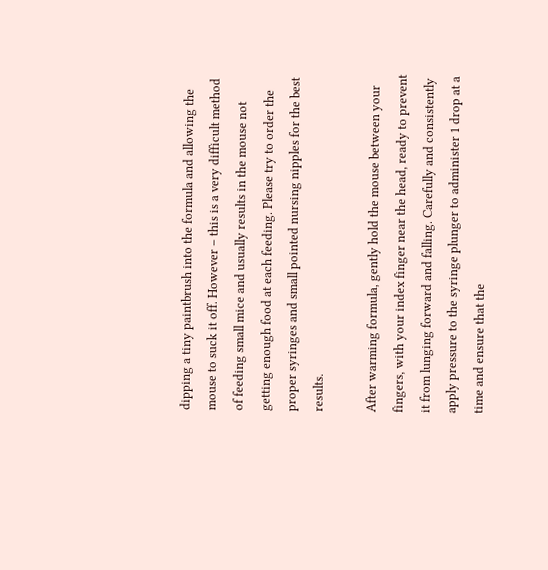dipping a tiny paintbrush into the formula and allowing the mouse to suck it off. However – this is a very difficult method of feeding small mice and usually results in the mouse not getting enough food at each feeding. Please try to order the proper syringes and small pointed nursing nipples for the best results.

After warming formula, gently hold the mouse between your fingers, with your index finger near the head, ready to prevent it from lunging forward and falling. Carefully and consistently apply pressure to the syringe plunger to administer 1 drop at a time and ensure that the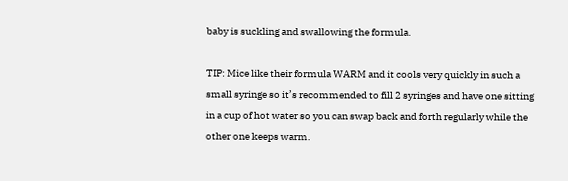baby is suckling and swallowing the formula.

TIP: Mice like their formula WARM and it cools very quickly in such a small syringe so it’s recommended to fill 2 syringes and have one sitting in a cup of hot water so you can swap back and forth regularly while the other one keeps warm.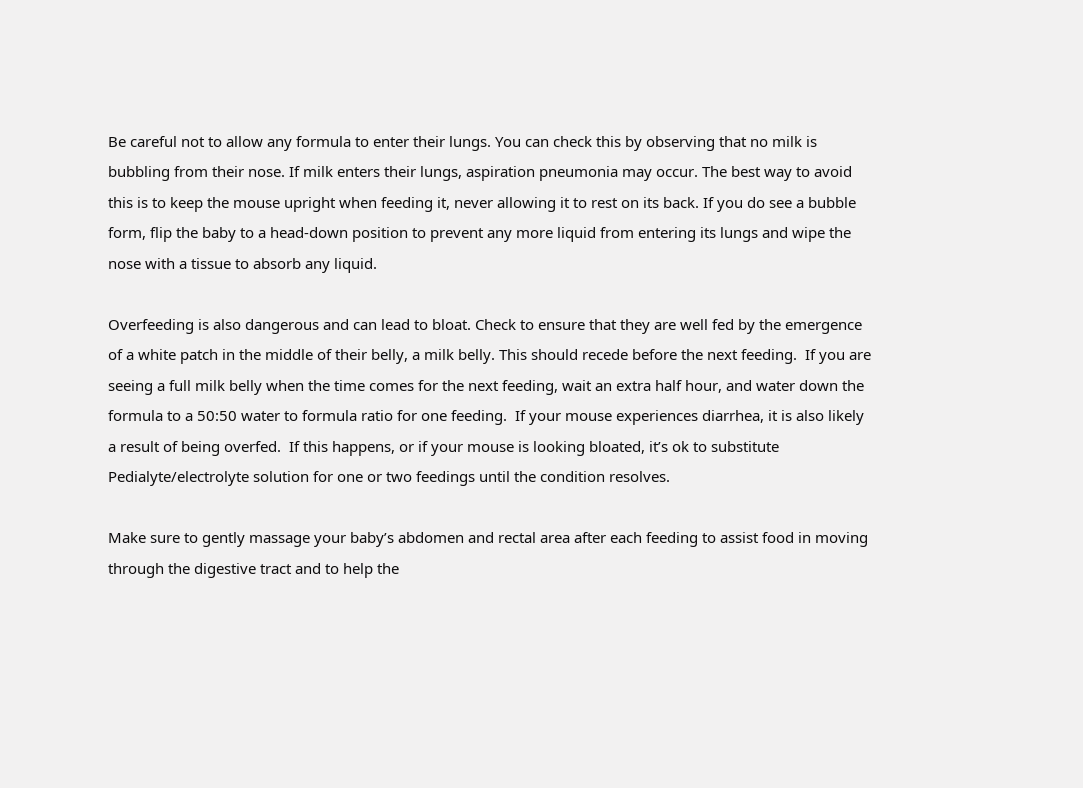Be careful not to allow any formula to enter their lungs. You can check this by observing that no milk is bubbling from their nose. If milk enters their lungs, aspiration pneumonia may occur. The best way to avoid this is to keep the mouse upright when feeding it, never allowing it to rest on its back. If you do see a bubble form, flip the baby to a head-down position to prevent any more liquid from entering its lungs and wipe the nose with a tissue to absorb any liquid.

Overfeeding is also dangerous and can lead to bloat. Check to ensure that they are well fed by the emergence of a white patch in the middle of their belly, a milk belly. This should recede before the next feeding.  If you are seeing a full milk belly when the time comes for the next feeding, wait an extra half hour, and water down the formula to a 50:50 water to formula ratio for one feeding.  If your mouse experiences diarrhea, it is also likely a result of being overfed.  If this happens, or if your mouse is looking bloated, it’s ok to substitute Pedialyte/electrolyte solution for one or two feedings until the condition resolves.

Make sure to gently massage your baby’s abdomen and rectal area after each feeding to assist food in moving through the digestive tract and to help the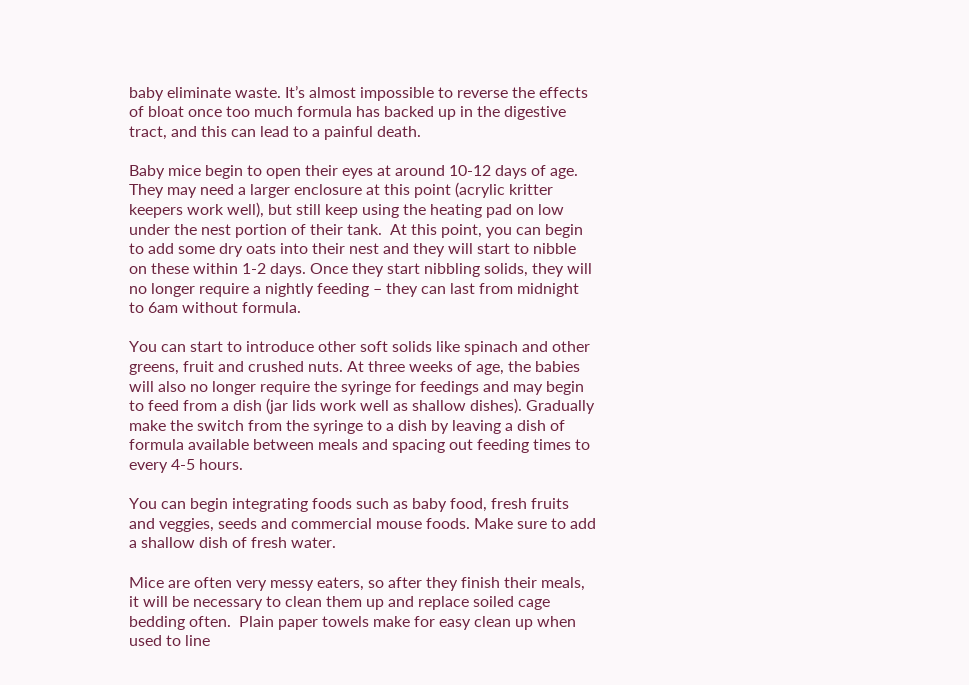baby eliminate waste. It’s almost impossible to reverse the effects of bloat once too much formula has backed up in the digestive tract, and this can lead to a painful death.

Baby mice begin to open their eyes at around 10-12 days of age.  They may need a larger enclosure at this point (acrylic kritter keepers work well), but still keep using the heating pad on low under the nest portion of their tank.  At this point, you can begin to add some dry oats into their nest and they will start to nibble on these within 1-2 days. Once they start nibbling solids, they will no longer require a nightly feeding – they can last from midnight to 6am without formula.

You can start to introduce other soft solids like spinach and other greens, fruit and crushed nuts. At three weeks of age, the babies will also no longer require the syringe for feedings and may begin to feed from a dish (jar lids work well as shallow dishes). Gradually make the switch from the syringe to a dish by leaving a dish of formula available between meals and spacing out feeding times to every 4-5 hours.

You can begin integrating foods such as baby food, fresh fruits and veggies, seeds and commercial mouse foods. Make sure to add a shallow dish of fresh water.

Mice are often very messy eaters, so after they finish their meals, it will be necessary to clean them up and replace soiled cage bedding often.  Plain paper towels make for easy clean up when used to line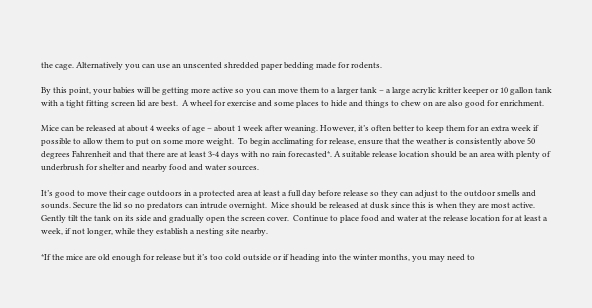the cage. Alternatively you can use an unscented shredded paper bedding made for rodents.

By this point, your babies will be getting more active so you can move them to a larger tank – a large acrylic kritter keeper or 10 gallon tank with a tight fitting screen lid are best.  A wheel for exercise and some places to hide and things to chew on are also good for enrichment.

Mice can be released at about 4 weeks of age – about 1 week after weaning. However, it’s often better to keep them for an extra week if possible to allow them to put on some more weight.  To begin acclimating for release, ensure that the weather is consistently above 50 degrees Fahrenheit and that there are at least 3-4 days with no rain forecasted*. A suitable release location should be an area with plenty of underbrush for shelter and nearby food and water sources.

It’s good to move their cage outdoors in a protected area at least a full day before release so they can adjust to the outdoor smells and sounds. Secure the lid so no predators can intrude overnight.  Mice should be released at dusk since this is when they are most active.  Gently tilt the tank on its side and gradually open the screen cover.  Continue to place food and water at the release location for at least a week, if not longer, while they establish a nesting site nearby.

*If the mice are old enough for release but it’s too cold outside or if heading into the winter months, you may need to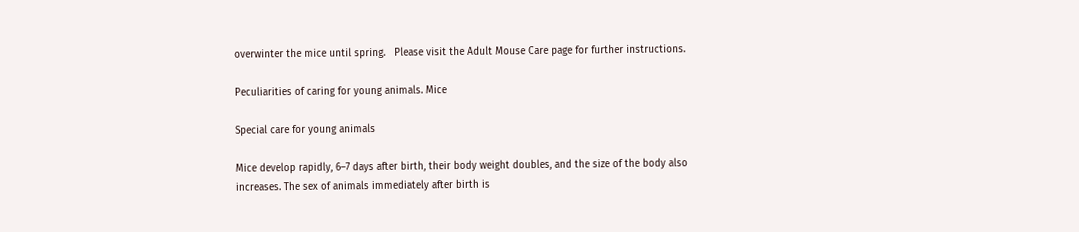overwinter the mice until spring.   Please visit the Adult Mouse Care page for further instructions.

Peculiarities of caring for young animals. Mice

Special care for young animals

Mice develop rapidly, 6–7 days after birth, their body weight doubles, and the size of the body also increases. The sex of animals immediately after birth is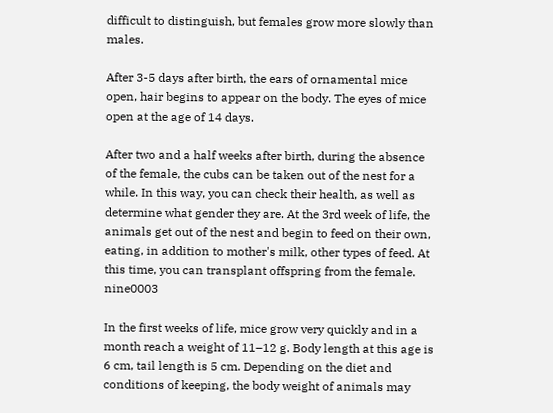difficult to distinguish, but females grow more slowly than males.

After 3-5 days after birth, the ears of ornamental mice open, hair begins to appear on the body. The eyes of mice open at the age of 14 days.

After two and a half weeks after birth, during the absence of the female, the cubs can be taken out of the nest for a while. In this way, you can check their health, as well as determine what gender they are. At the 3rd week of life, the animals get out of the nest and begin to feed on their own, eating, in addition to mother's milk, other types of feed. At this time, you can transplant offspring from the female. nine0003

In the first weeks of life, mice grow very quickly and in a month reach a weight of 11–12 g. Body length at this age is 6 cm, tail length is 5 cm. Depending on the diet and conditions of keeping, the body weight of animals may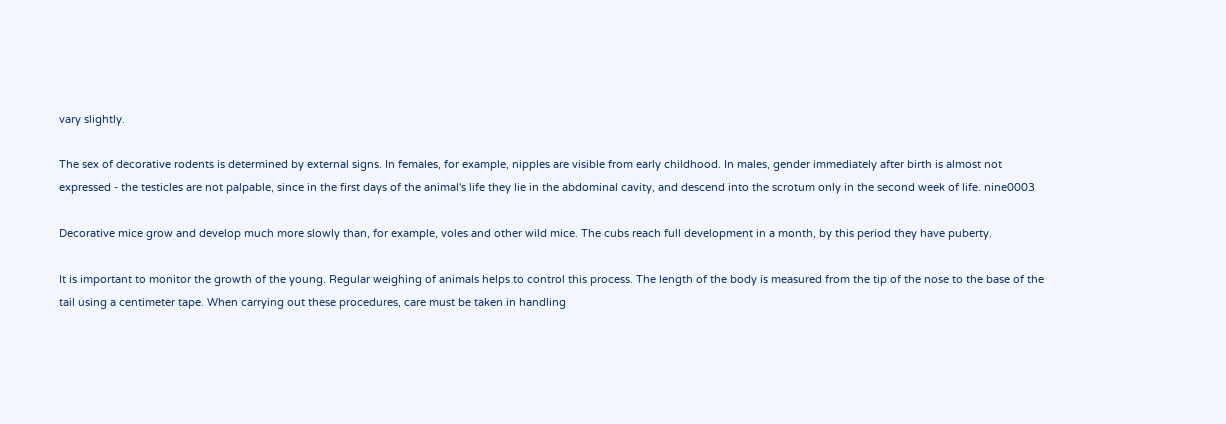vary slightly.

The sex of decorative rodents is determined by external signs. In females, for example, nipples are visible from early childhood. In males, gender immediately after birth is almost not expressed - the testicles are not palpable, since in the first days of the animal's life they lie in the abdominal cavity, and descend into the scrotum only in the second week of life. nine0003

Decorative mice grow and develop much more slowly than, for example, voles and other wild mice. The cubs reach full development in a month, by this period they have puberty.

It is important to monitor the growth of the young. Regular weighing of animals helps to control this process. The length of the body is measured from the tip of the nose to the base of the tail using a centimeter tape. When carrying out these procedures, care must be taken in handling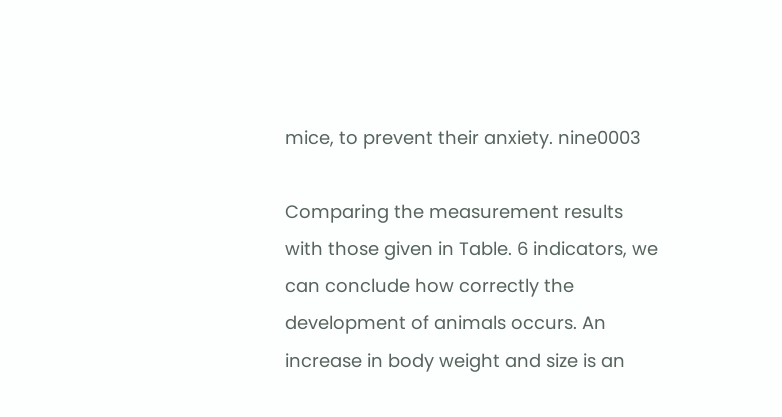mice, to prevent their anxiety. nine0003

Comparing the measurement results with those given in Table. 6 indicators, we can conclude how correctly the development of animals occurs. An increase in body weight and size is an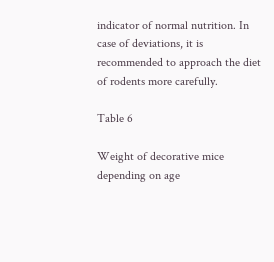indicator of normal nutrition. In case of deviations, it is recommended to approach the diet of rodents more carefully.

Table 6

Weight of decorative mice depending on age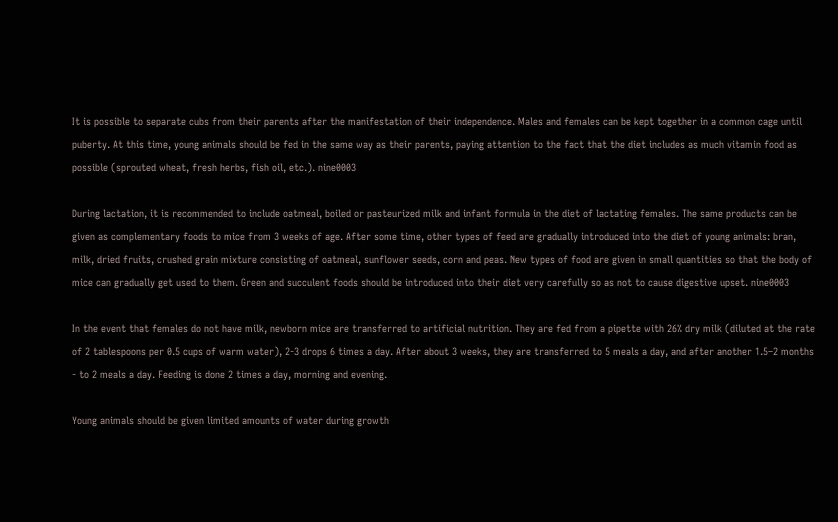It is possible to separate cubs from their parents after the manifestation of their independence. Males and females can be kept together in a common cage until puberty. At this time, young animals should be fed in the same way as their parents, paying attention to the fact that the diet includes as much vitamin food as possible (sprouted wheat, fresh herbs, fish oil, etc.). nine0003

During lactation, it is recommended to include oatmeal, boiled or pasteurized milk and infant formula in the diet of lactating females. The same products can be given as complementary foods to mice from 3 weeks of age. After some time, other types of feed are gradually introduced into the diet of young animals: bran, milk, dried fruits, crushed grain mixture consisting of oatmeal, sunflower seeds, corn and peas. New types of food are given in small quantities so that the body of mice can gradually get used to them. Green and succulent foods should be introduced into their diet very carefully so as not to cause digestive upset. nine0003

In the event that females do not have milk, newborn mice are transferred to artificial nutrition. They are fed from a pipette with 26% dry milk (diluted at the rate of 2 tablespoons per 0.5 cups of warm water), 2-3 drops 6 times a day. After about 3 weeks, they are transferred to 5 meals a day, and after another 1.5–2 months - to 2 meals a day. Feeding is done 2 times a day, morning and evening.

Young animals should be given limited amounts of water during growth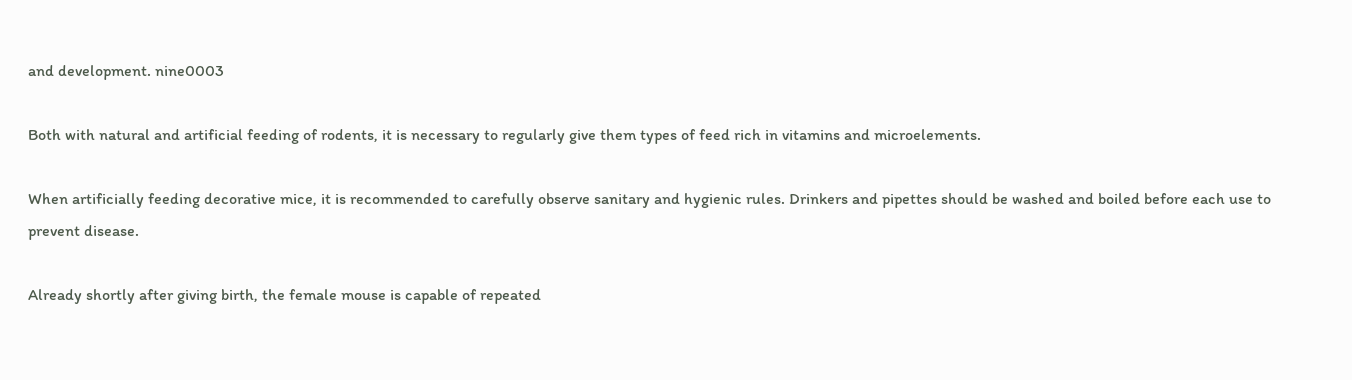and development. nine0003

Both with natural and artificial feeding of rodents, it is necessary to regularly give them types of feed rich in vitamins and microelements.

When artificially feeding decorative mice, it is recommended to carefully observe sanitary and hygienic rules. Drinkers and pipettes should be washed and boiled before each use to prevent disease.

Already shortly after giving birth, the female mouse is capable of repeated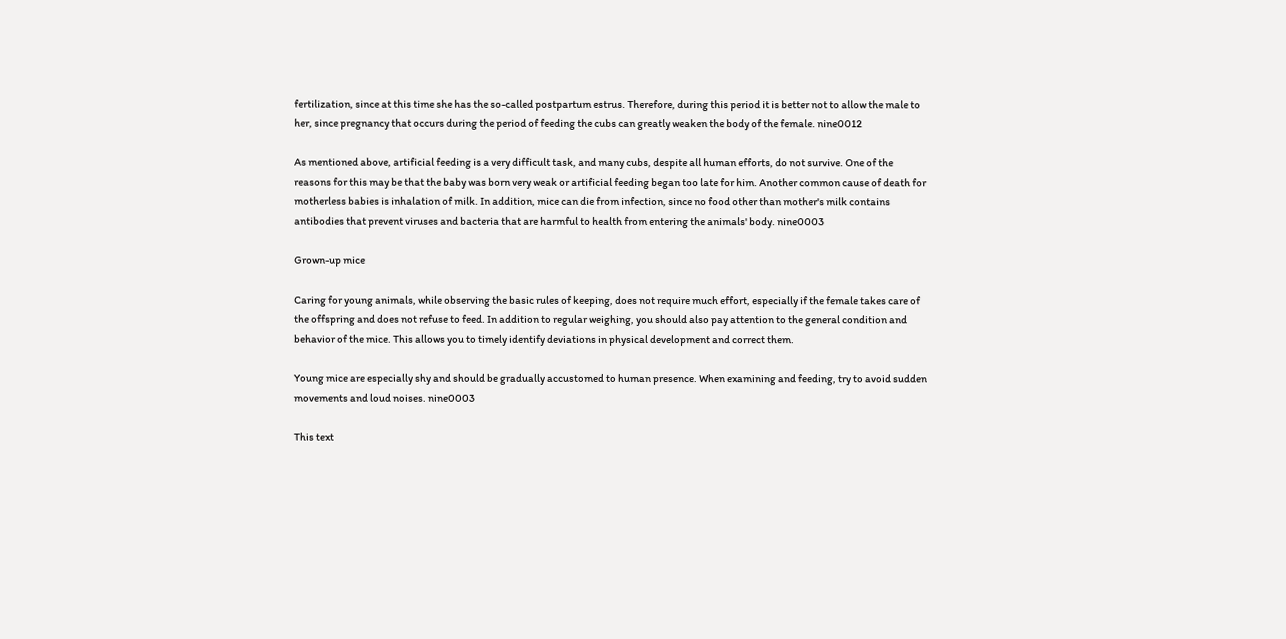fertilization, since at this time she has the so-called postpartum estrus. Therefore, during this period it is better not to allow the male to her, since pregnancy that occurs during the period of feeding the cubs can greatly weaken the body of the female. nine0012

As mentioned above, artificial feeding is a very difficult task, and many cubs, despite all human efforts, do not survive. One of the reasons for this may be that the baby was born very weak or artificial feeding began too late for him. Another common cause of death for motherless babies is inhalation of milk. In addition, mice can die from infection, since no food other than mother's milk contains antibodies that prevent viruses and bacteria that are harmful to health from entering the animals' body. nine0003

Grown-up mice

Caring for young animals, while observing the basic rules of keeping, does not require much effort, especially if the female takes care of the offspring and does not refuse to feed. In addition to regular weighing, you should also pay attention to the general condition and behavior of the mice. This allows you to timely identify deviations in physical development and correct them.

Young mice are especially shy and should be gradually accustomed to human presence. When examining and feeding, try to avoid sudden movements and loud noises. nine0003

This text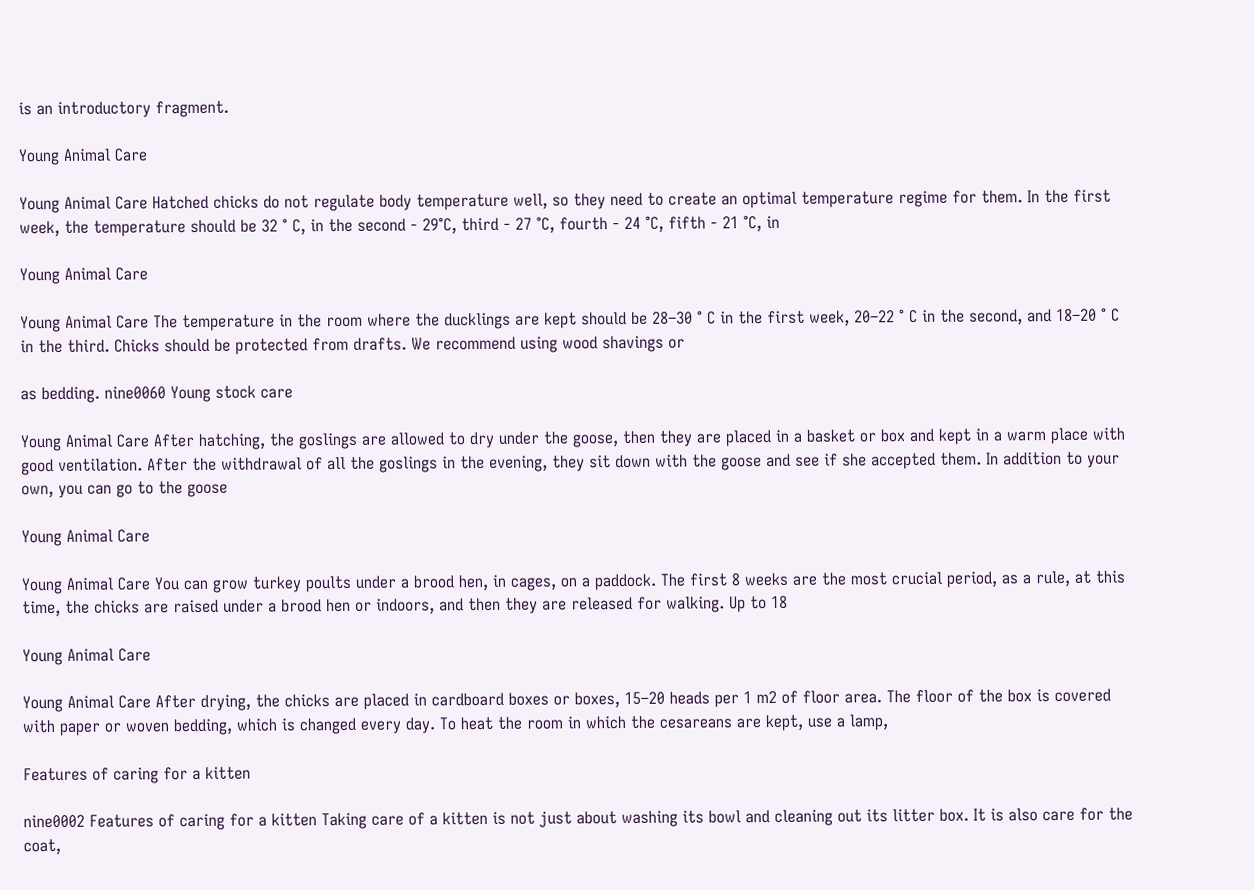is an introductory fragment.

Young Animal Care

Young Animal Care Hatched chicks do not regulate body temperature well, so they need to create an optimal temperature regime for them. In the first week, the temperature should be 32 ° C, in the second - 29°C, third - 27 °C, fourth - 24 °C, fifth - 21 °C, in

Young Animal Care

Young Animal Care The temperature in the room where the ducklings are kept should be 28–30 ° C in the first week, 20–22 ° C in the second, and 18–20 ° C in the third. Chicks should be protected from drafts. We recommend using wood shavings or

as bedding. nine0060 Young stock care

Young Animal Care After hatching, the goslings are allowed to dry under the goose, then they are placed in a basket or box and kept in a warm place with good ventilation. After the withdrawal of all the goslings in the evening, they sit down with the goose and see if she accepted them. In addition to your own, you can go to the goose

Young Animal Care

Young Animal Care You can grow turkey poults under a brood hen, in cages, on a paddock. The first 8 weeks are the most crucial period, as a rule, at this time, the chicks are raised under a brood hen or indoors, and then they are released for walking. Up to 18

Young Animal Care

Young Animal Care After drying, the chicks are placed in cardboard boxes or boxes, 15–20 heads per 1 m2 of floor area. The floor of the box is covered with paper or woven bedding, which is changed every day. To heat the room in which the cesareans are kept, use a lamp,

Features of caring for a kitten

nine0002 Features of caring for a kitten Taking care of a kitten is not just about washing its bowl and cleaning out its litter box. It is also care for the coat,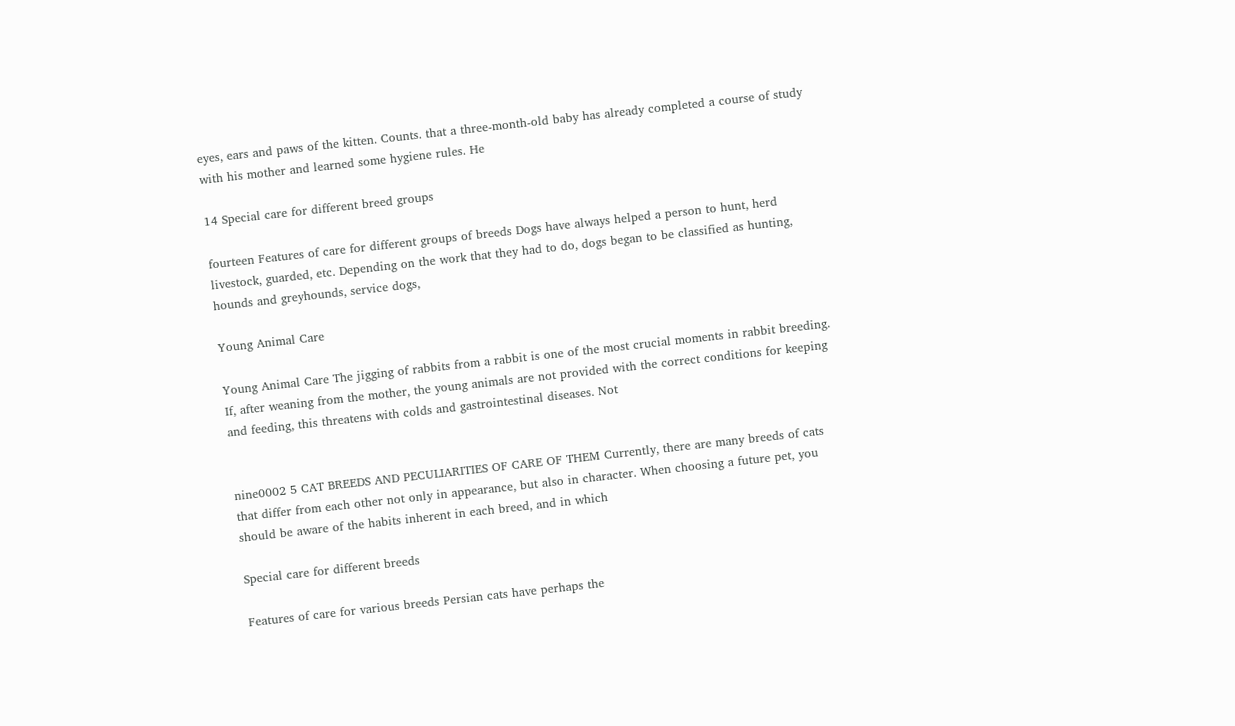eyes, ears and paws of the kitten. Counts. that a three-month-old baby has already completed a course of study with his mother and learned some hygiene rules. He

14 Special care for different breed groups

fourteen Features of care for different groups of breeds Dogs have always helped a person to hunt, herd livestock, guarded, etc. Depending on the work that they had to do, dogs began to be classified as hunting, hounds and greyhounds, service dogs,

Young Animal Care

Young Animal Care The jigging of rabbits from a rabbit is one of the most crucial moments in rabbit breeding. If, after weaning from the mother, the young animals are not provided with the correct conditions for keeping and feeding, this threatens with colds and gastrointestinal diseases. Not


nine0002 5 CAT BREEDS AND PECULIARITIES OF CARE OF THEM Currently, there are many breeds of cats that differ from each other not only in appearance, but also in character. When choosing a future pet, you should be aware of the habits inherent in each breed, and in which

Special care for different breeds

Features of care for various breeds Persian cats have perhaps the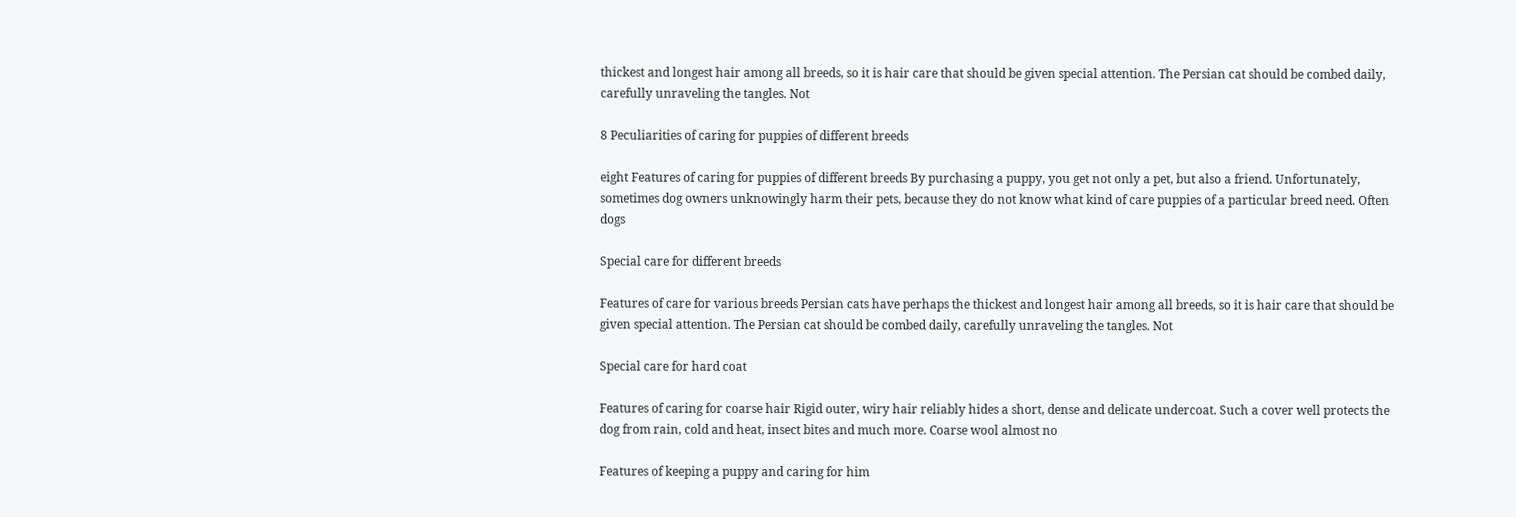thickest and longest hair among all breeds, so it is hair care that should be given special attention. The Persian cat should be combed daily, carefully unraveling the tangles. Not

8 Peculiarities of caring for puppies of different breeds

eight Features of caring for puppies of different breeds By purchasing a puppy, you get not only a pet, but also a friend. Unfortunately, sometimes dog owners unknowingly harm their pets, because they do not know what kind of care puppies of a particular breed need. Often dogs

Special care for different breeds

Features of care for various breeds Persian cats have perhaps the thickest and longest hair among all breeds, so it is hair care that should be given special attention. The Persian cat should be combed daily, carefully unraveling the tangles. Not

Special care for hard coat

Features of caring for coarse hair Rigid outer, wiry hair reliably hides a short, dense and delicate undercoat. Such a cover well protects the dog from rain, cold and heat, insect bites and much more. Coarse wool almost no

Features of keeping a puppy and caring for him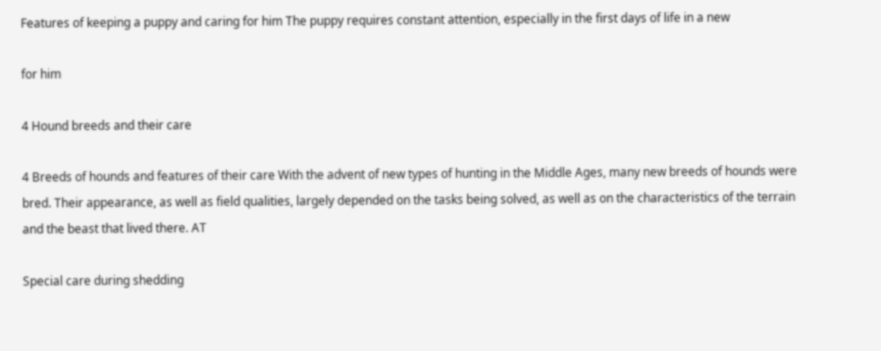Features of keeping a puppy and caring for him The puppy requires constant attention, especially in the first days of life in a new

for him

4 Hound breeds and their care

4 Breeds of hounds and features of their care With the advent of new types of hunting in the Middle Ages, many new breeds of hounds were bred. Their appearance, as well as field qualities, largely depended on the tasks being solved, as well as on the characteristics of the terrain and the beast that lived there. AT

Special care during shedding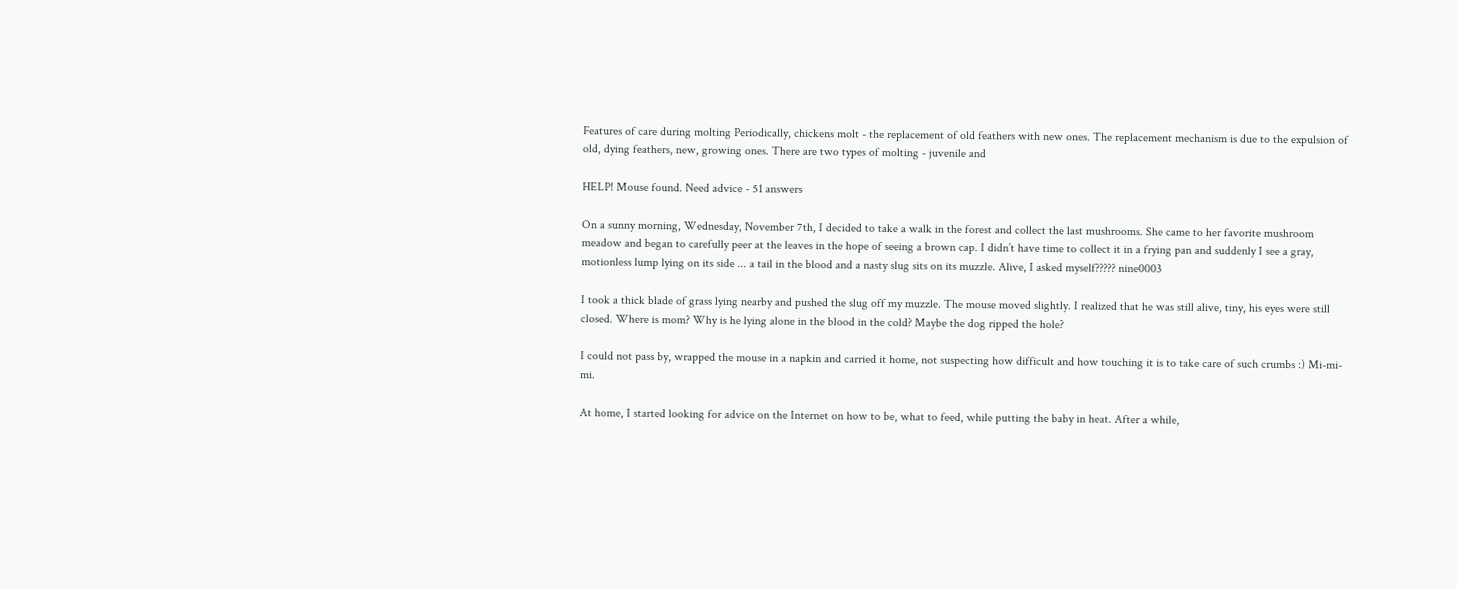Features of care during molting Periodically, chickens molt - the replacement of old feathers with new ones. The replacement mechanism is due to the expulsion of old, dying feathers, new, growing ones. There are two types of molting - juvenile and

HELP! Mouse found. Need advice - 51 answers

On a sunny morning, Wednesday, November 7th, I decided to take a walk in the forest and collect the last mushrooms. She came to her favorite mushroom meadow and began to carefully peer at the leaves in the hope of seeing a brown cap. I didn’t have time to collect it in a frying pan and suddenly I see a gray, motionless lump lying on its side ... a tail in the blood and a nasty slug sits on its muzzle. Alive, I asked myself????? nine0003

I took a thick blade of grass lying nearby and pushed the slug off my muzzle. The mouse moved slightly. I realized that he was still alive, tiny, his eyes were still closed. Where is mom? Why is he lying alone in the blood in the cold? Maybe the dog ripped the hole?

I could not pass by, wrapped the mouse in a napkin and carried it home, not suspecting how difficult and how touching it is to take care of such crumbs :) Mi-mi-mi.

At home, I started looking for advice on the Internet on how to be, what to feed, while putting the baby in heat. After a while,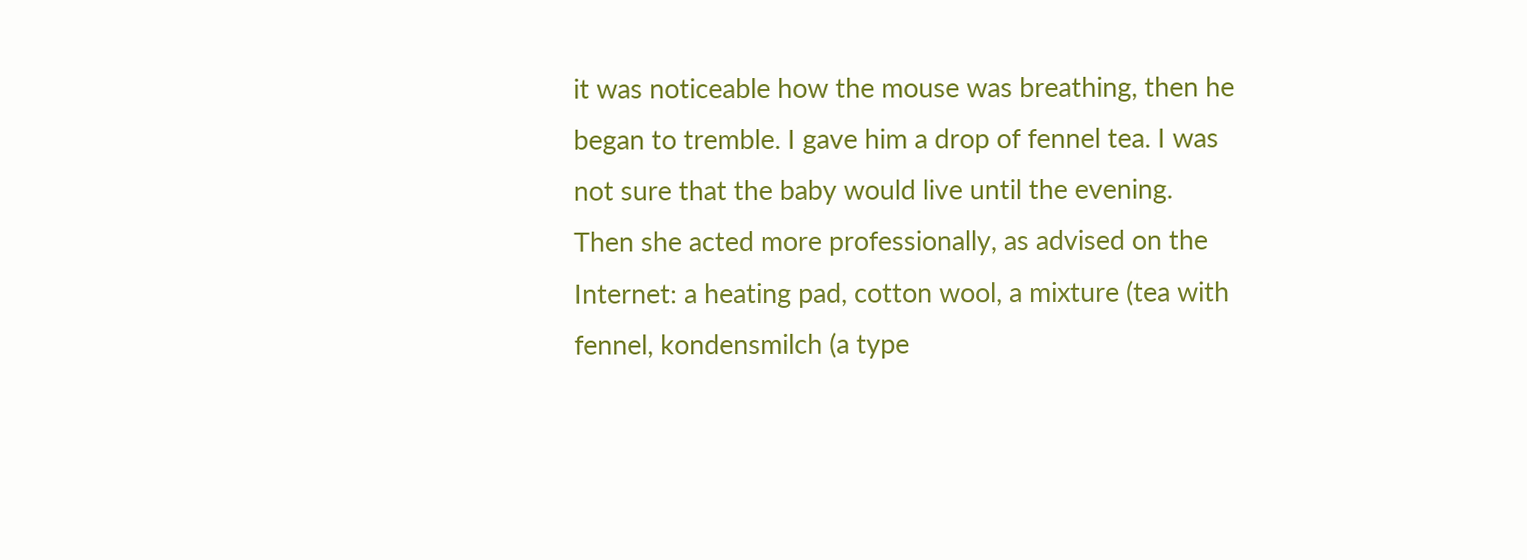it was noticeable how the mouse was breathing, then he began to tremble. I gave him a drop of fennel tea. I was not sure that the baby would live until the evening. Then she acted more professionally, as advised on the Internet: a heating pad, cotton wool, a mixture (tea with fennel, kondensmilch (a type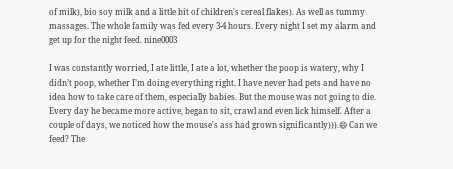of milk), bio soy milk and a little bit of children's cereal flakes). As well as tummy massages. The whole family was fed every 3-4 hours. Every night I set my alarm and get up for the night feed. nine0003

I was constantly worried, I ate little, I ate a lot, whether the poop is watery, why I didn’t poop, whether I’m doing everything right. I have never had pets and have no idea how to take care of them, especially babies. But the mouse was not going to die. Every day he became more active, began to sit, crawl and even lick himself. After a couple of days, we noticed how the mouse's ass had grown significantly))).😄 Can we feed? The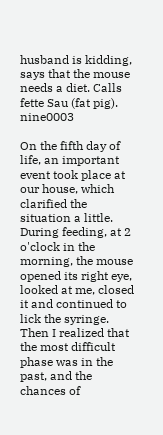husband is kidding, says that the mouse needs a diet. Calls fette Sau (fat pig). nine0003

On the fifth day of life, an important event took place at our house, which clarified the situation a little. During feeding, at 2 o'clock in the morning, the mouse opened its right eye, looked at me, closed it and continued to lick the syringe. Then I realized that the most difficult phase was in the past, and the chances of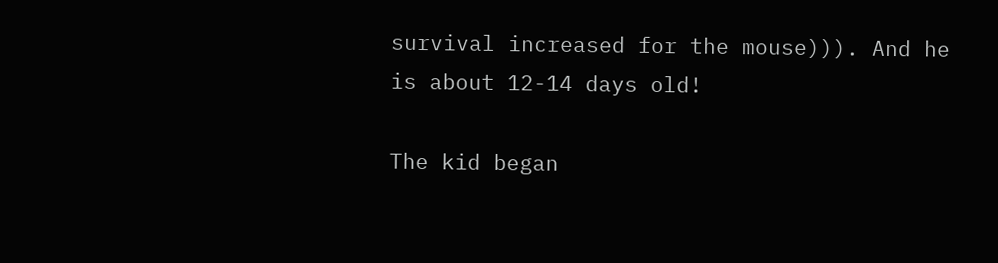survival increased for the mouse))). And he is about 12-14 days old!

The kid began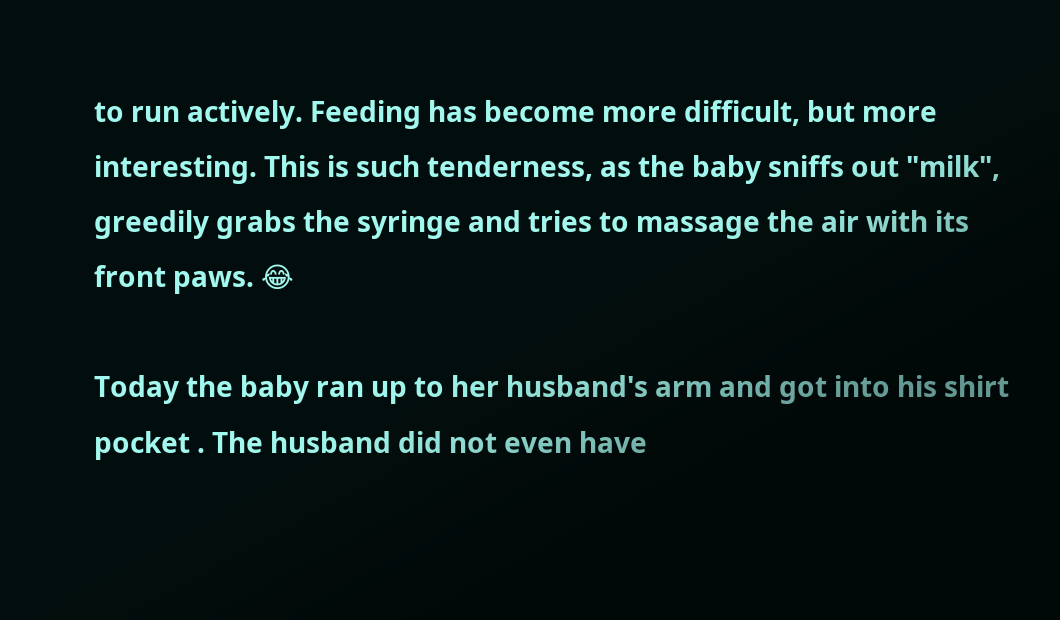to run actively. Feeding has become more difficult, but more interesting. This is such tenderness, as the baby sniffs out "milk", greedily grabs the syringe and tries to massage the air with its front paws. 😂

Today the baby ran up to her husband's arm and got into his shirt pocket . The husband did not even have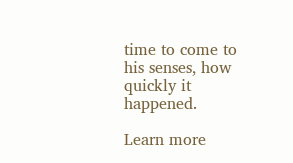time to come to his senses, how quickly it happened.

Learn more